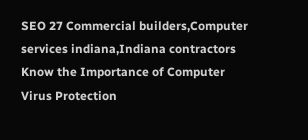SEO 27 Commercial builders,Computer services indiana,Indiana contractors Know the Importance of Computer Virus Protection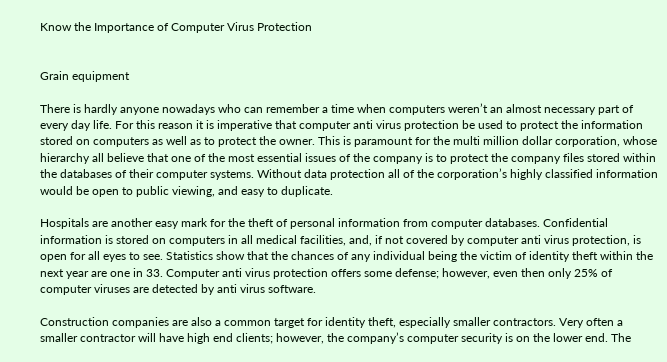Know the Importance of Computer Virus Protection


Grain equipment

There is hardly anyone nowadays who can remember a time when computers weren’t an almost necessary part of every day life. For this reason it is imperative that computer anti virus protection be used to protect the information stored on computers as well as to protect the owner. This is paramount for the multi million dollar corporation, whose hierarchy all believe that one of the most essential issues of the company is to protect the company files stored within the databases of their computer systems. Without data protection all of the corporation’s highly classified information would be open to public viewing, and easy to duplicate.

Hospitals are another easy mark for the theft of personal information from computer databases. Confidential information is stored on computers in all medical facilities, and, if not covered by computer anti virus protection, is open for all eyes to see. Statistics show that the chances of any individual being the victim of identity theft within the next year are one in 33. Computer anti virus protection offers some defense; however, even then only 25% of computer viruses are detected by anti virus software.

Construction companies are also a common target for identity theft, especially smaller contractors. Very often a smaller contractor will have high end clients; however, the company’s computer security is on the lower end. The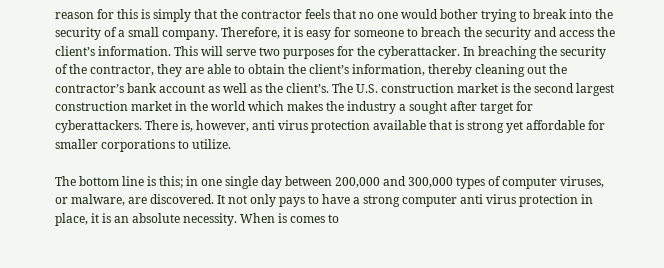reason for this is simply that the contractor feels that no one would bother trying to break into the security of a small company. Therefore, it is easy for someone to breach the security and access the client’s information. This will serve two purposes for the cyberattacker. In breaching the security of the contractor, they are able to obtain the client’s information, thereby cleaning out the contractor’s bank account as well as the client’s. The U.S. construction market is the second largest construction market in the world which makes the industry a sought after target for cyberattackers. There is, however, anti virus protection available that is strong yet affordable for smaller corporations to utilize.

The bottom line is this; in one single day between 200,000 and 300,000 types of computer viruses, or malware, are discovered. It not only pays to have a strong computer anti virus protection in place, it is an absolute necessity. When is comes to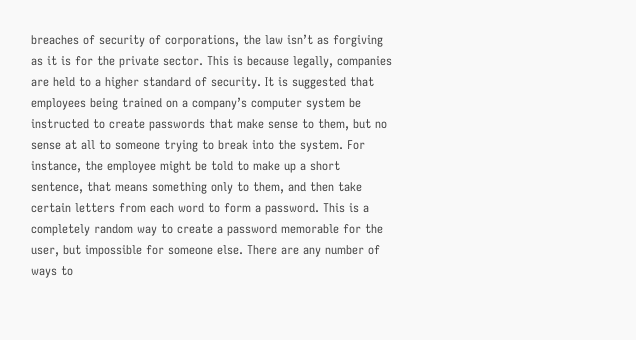breaches of security of corporations, the law isn’t as forgiving as it is for the private sector. This is because legally, companies are held to a higher standard of security. It is suggested that employees being trained on a company’s computer system be instructed to create passwords that make sense to them, but no sense at all to someone trying to break into the system. For instance, the employee might be told to make up a short sentence, that means something only to them, and then take certain letters from each word to form a password. This is a completely random way to create a password memorable for the user, but impossible for someone else. There are any number of ways to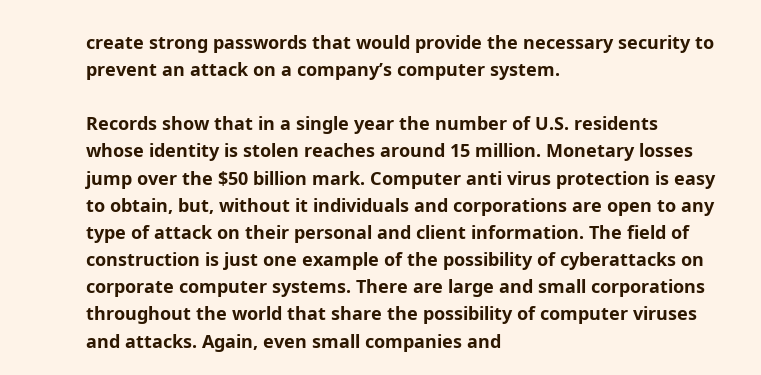create strong passwords that would provide the necessary security to prevent an attack on a company’s computer system.

Records show that in a single year the number of U.S. residents whose identity is stolen reaches around 15 million. Monetary losses jump over the $50 billion mark. Computer anti virus protection is easy to obtain, but, without it individuals and corporations are open to any type of attack on their personal and client information. The field of construction is just one example of the possibility of cyberattacks on corporate computer systems. There are large and small corporations throughout the world that share the possibility of computer viruses and attacks. Again, even small companies and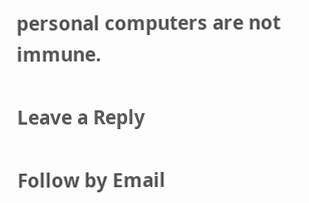personal computers are not immune.

Leave a Reply

Follow by Email